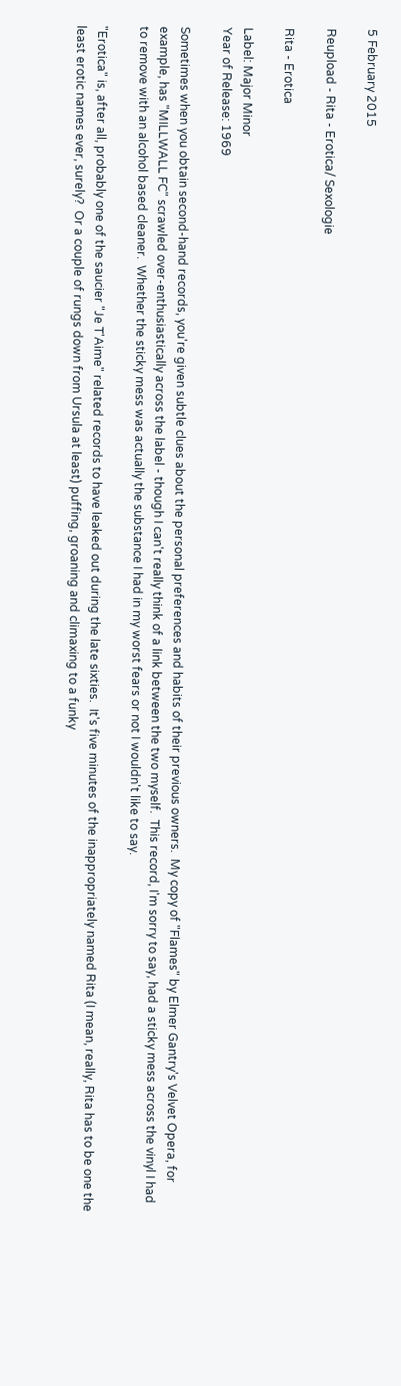5 February 2015

Reupload - Rita - Erotica/ Sexologie

Rita - Erotica

Label: Major Minor
Year of Release: 1969

Sometimes when you obtain second-hand records, you're given subtle clues about the personal preferences and habits of their previous owners.  My copy of "Flames" by Elmer Gantry's Velvet Opera, for example, has "MILLWALL FC" scrawled over-enthusiastically across the label - though I can't really think of a link between the two myself.  This record, I'm sorry to say, had a sticky mess across the vinyl I had to remove with an alcohol based cleaner.  Whether the sticky mess was actually the substance I had in my worst fears or not I wouldn't like to say.

"Erotica" is, after all, probably one of the saucier "Je T'Aime" related records to have leaked out during the late sixties.  It's five minutes of the inappropriately named Rita (I mean, really, Rita has to be one the least erotic names ever, surely?  Or a couple of rungs down from Ursula at least) puffing, groaning and climaxing to a funky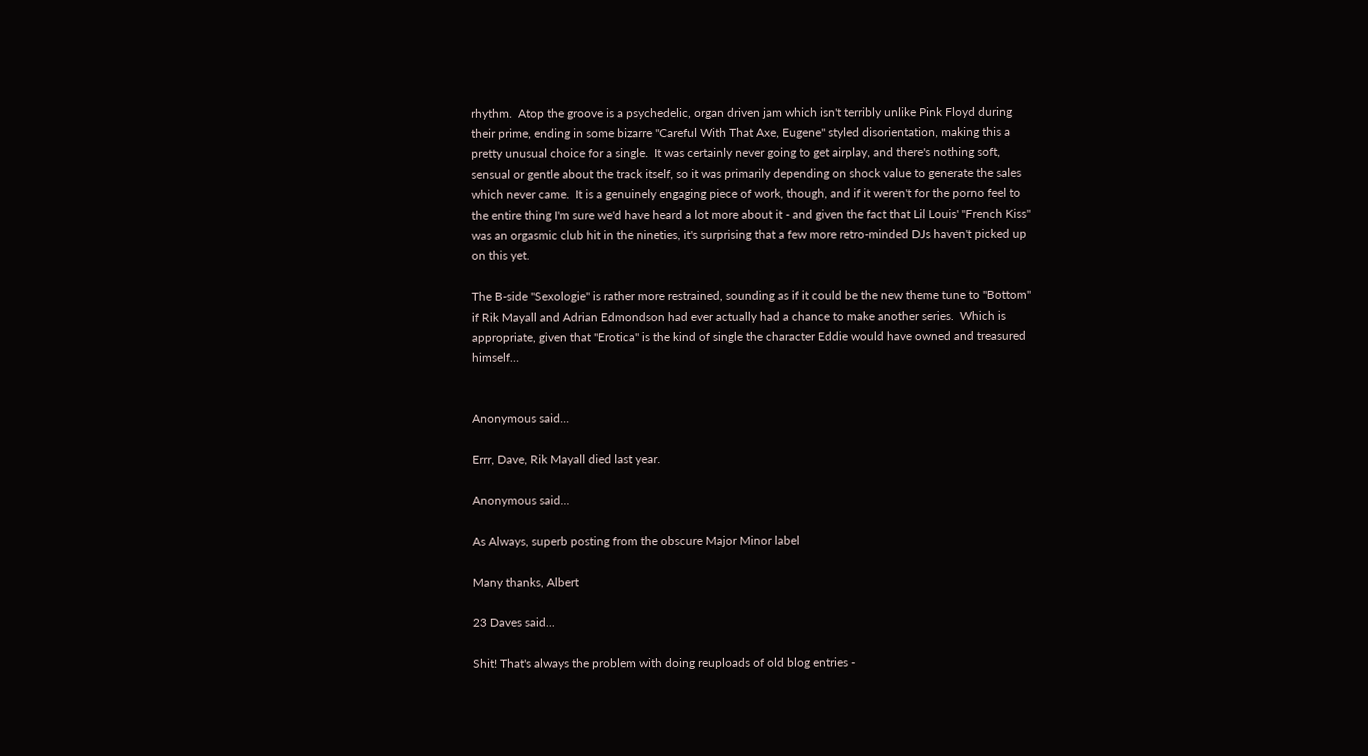rhythm.  Atop the groove is a psychedelic, organ driven jam which isn't terribly unlike Pink Floyd during their prime, ending in some bizarre "Careful With That Axe, Eugene" styled disorientation, making this a pretty unusual choice for a single.  It was certainly never going to get airplay, and there's nothing soft, sensual or gentle about the track itself, so it was primarily depending on shock value to generate the sales which never came.  It is a genuinely engaging piece of work, though, and if it weren't for the porno feel to the entire thing I'm sure we'd have heard a lot more about it - and given the fact that Lil Louis' "French Kiss" was an orgasmic club hit in the nineties, it's surprising that a few more retro-minded DJs haven't picked up on this yet.

The B-side "Sexologie" is rather more restrained, sounding as if it could be the new theme tune to "Bottom" if Rik Mayall and Adrian Edmondson had ever actually had a chance to make another series.  Which is appropriate, given that "Erotica" is the kind of single the character Eddie would have owned and treasured himself…


Anonymous said...

Errr, Dave, Rik Mayall died last year.

Anonymous said...

As Always, superb posting from the obscure Major Minor label

Many thanks, Albert

23 Daves said...

Shit! That's always the problem with doing reuploads of old blog entries -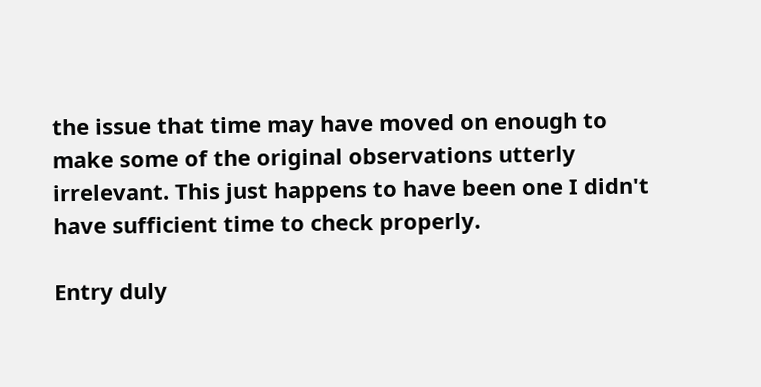the issue that time may have moved on enough to make some of the original observations utterly irrelevant. This just happens to have been one I didn't have sufficient time to check properly.

Entry duly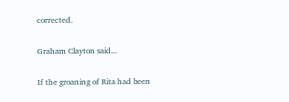corrected.

Graham Clayton said...

If the groaning of Rita had been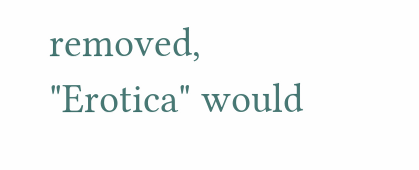removed, "Erotica" would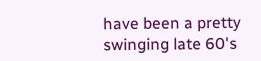have been a pretty swinging late 60's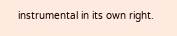instrumental in its own right.